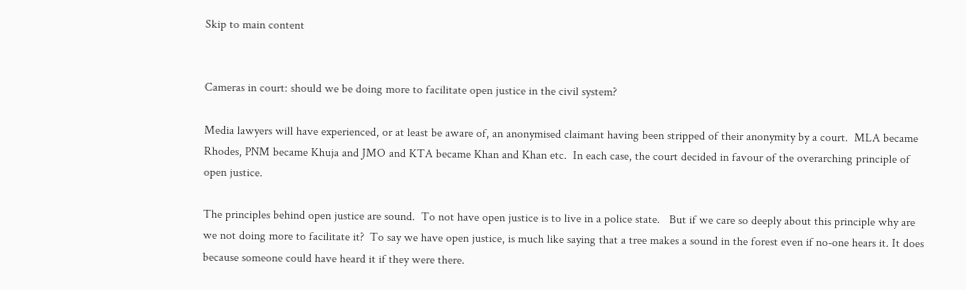Skip to main content


Cameras in court: should we be doing more to facilitate open justice in the civil system?

Media lawyers will have experienced, or at least be aware of, an anonymised claimant having been stripped of their anonymity by a court.  MLA became Rhodes, PNM became Khuja and JMO and KTA became Khan and Khan etc.  In each case, the court decided in favour of the overarching principle of open justice.

The principles behind open justice are sound.  To not have open justice is to live in a police state.   But if we care so deeply about this principle why are we not doing more to facilitate it?  To say we have open justice, is much like saying that a tree makes a sound in the forest even if no-one hears it. It does because someone could have heard it if they were there.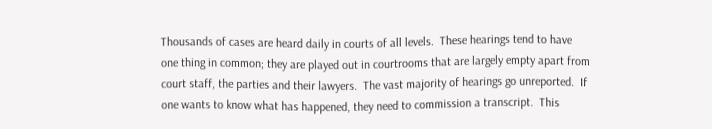Thousands of cases are heard daily in courts of all levels.  These hearings tend to have one thing in common; they are played out in courtrooms that are largely empty apart from court staff, the parties and their lawyers.  The vast majority of hearings go unreported.  If one wants to know what has happened, they need to commission a transcript.  This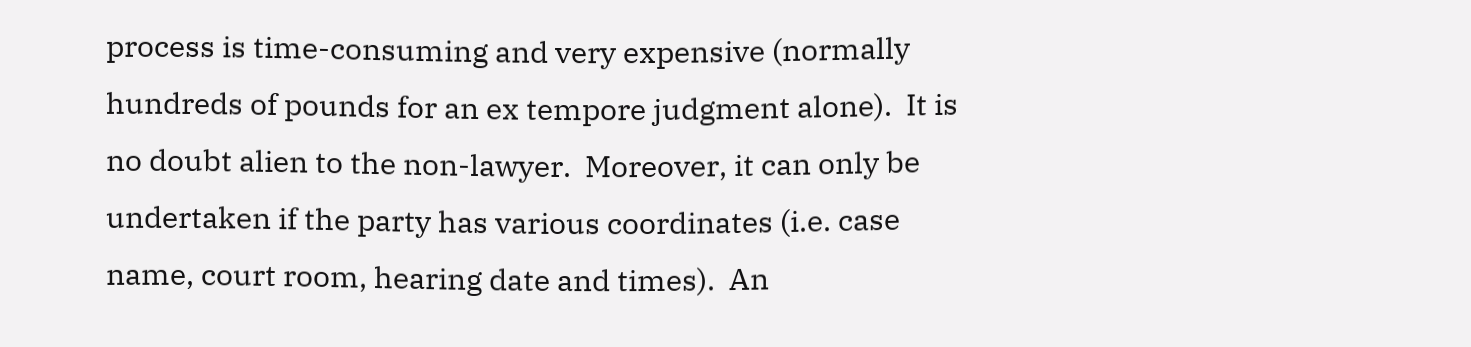process is time-consuming and very expensive (normally hundreds of pounds for an ex tempore judgment alone).  It is no doubt alien to the non-lawyer.  Moreover, it can only be undertaken if the party has various coordinates (i.e. case name, court room, hearing date and times).  An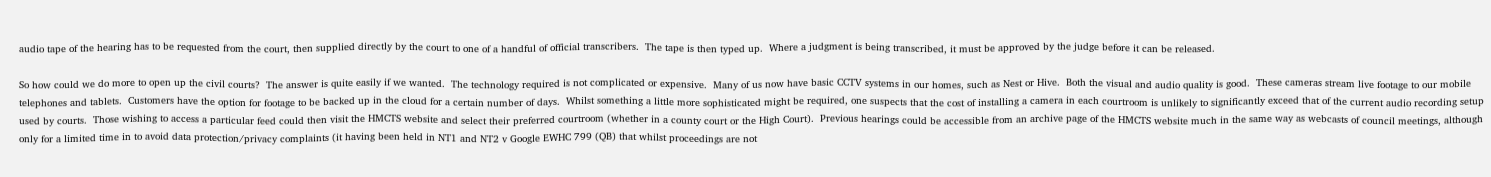audio tape of the hearing has to be requested from the court, then supplied directly by the court to one of a handful of official transcribers.  The tape is then typed up.  Where a judgment is being transcribed, it must be approved by the judge before it can be released.

So how could we do more to open up the civil courts?  The answer is quite easily if we wanted.  The technology required is not complicated or expensive.  Many of us now have basic CCTV systems in our homes, such as Nest or Hive.  Both the visual and audio quality is good.  These cameras stream live footage to our mobile telephones and tablets.  Customers have the option for footage to be backed up in the cloud for a certain number of days.  Whilst something a little more sophisticated might be required, one suspects that the cost of installing a camera in each courtroom is unlikely to significantly exceed that of the current audio recording setup used by courts.  Those wishing to access a particular feed could then visit the HMCTS website and select their preferred courtroom (whether in a county court or the High Court).  Previous hearings could be accessible from an archive page of the HMCTS website much in the same way as webcasts of council meetings, although only for a limited time in to avoid data protection/privacy complaints (it having been held in NT1 and NT2 v Google EWHC 799 (QB) that whilst proceedings are not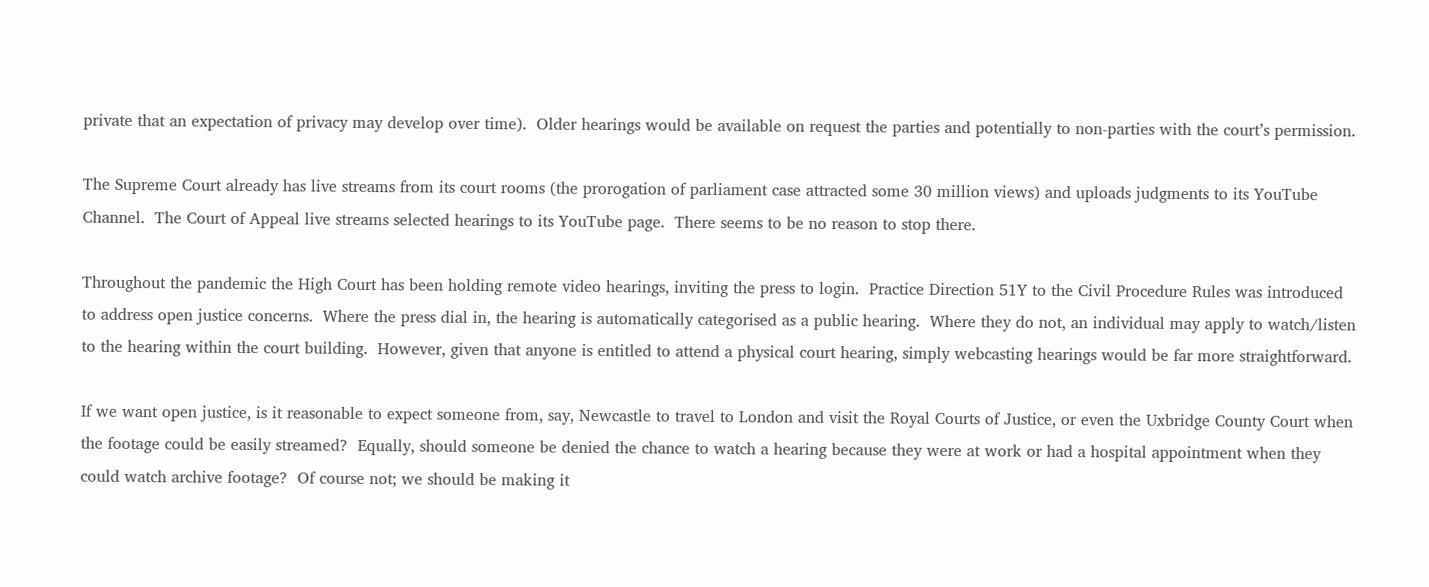private that an expectation of privacy may develop over time).  Older hearings would be available on request the parties and potentially to non-parties with the court’s permission.

The Supreme Court already has live streams from its court rooms (the prorogation of parliament case attracted some 30 million views) and uploads judgments to its YouTube Channel.  The Court of Appeal live streams selected hearings to its YouTube page.  There seems to be no reason to stop there.

Throughout the pandemic the High Court has been holding remote video hearings, inviting the press to login.  Practice Direction 51Y to the Civil Procedure Rules was introduced to address open justice concerns.  Where the press dial in, the hearing is automatically categorised as a public hearing.  Where they do not, an individual may apply to watch/listen to the hearing within the court building.  However, given that anyone is entitled to attend a physical court hearing, simply webcasting hearings would be far more straightforward.

If we want open justice, is it reasonable to expect someone from, say, Newcastle to travel to London and visit the Royal Courts of Justice, or even the Uxbridge County Court when the footage could be easily streamed?  Equally, should someone be denied the chance to watch a hearing because they were at work or had a hospital appointment when they could watch archive footage?  Of course not; we should be making it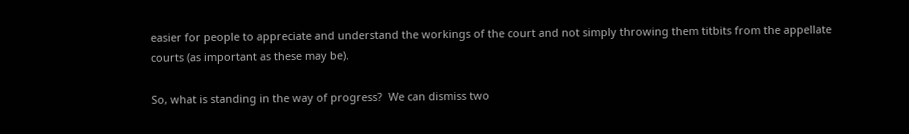easier for people to appreciate and understand the workings of the court and not simply throwing them titbits from the appellate courts (as important as these may be).

So, what is standing in the way of progress?  We can dismiss two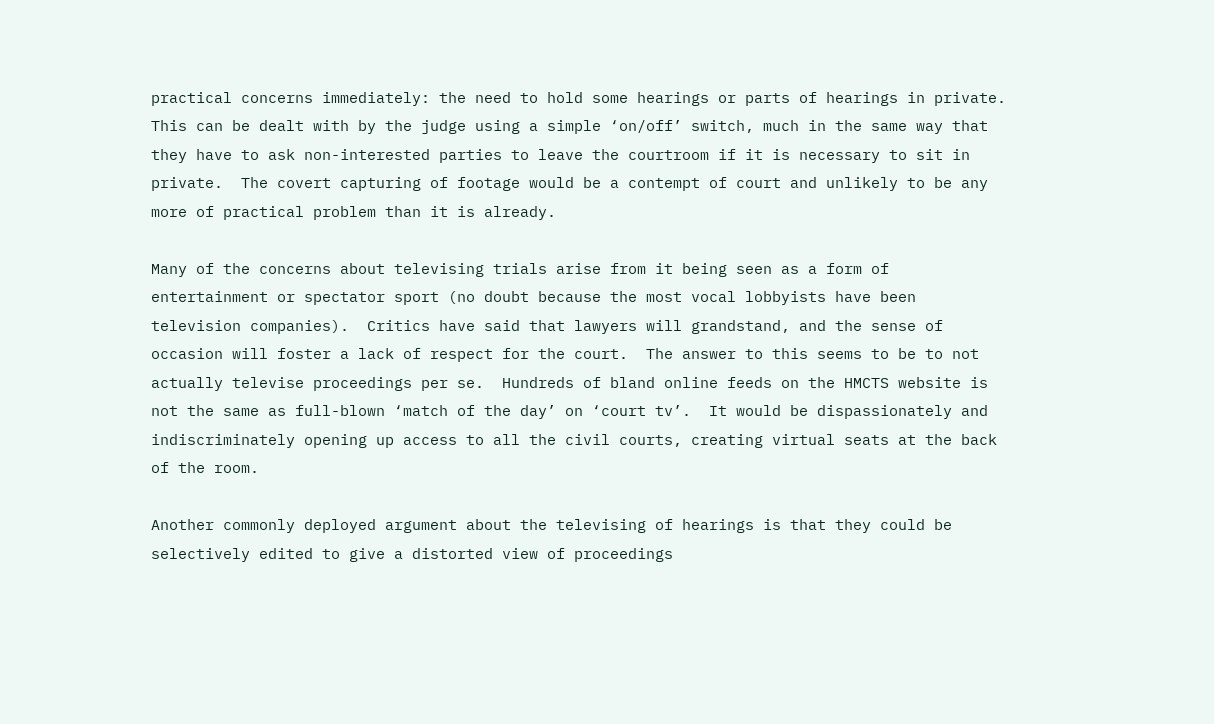practical concerns immediately: the need to hold some hearings or parts of hearings in private.  This can be dealt with by the judge using a simple ‘on/off’ switch, much in the same way that they have to ask non-interested parties to leave the courtroom if it is necessary to sit in private.  The covert capturing of footage would be a contempt of court and unlikely to be any more of practical problem than it is already.

Many of the concerns about televising trials arise from it being seen as a form of entertainment or spectator sport (no doubt because the most vocal lobbyists have been television companies).  Critics have said that lawyers will grandstand, and the sense of occasion will foster a lack of respect for the court.  The answer to this seems to be to not actually televise proceedings per se.  Hundreds of bland online feeds on the HMCTS website is not the same as full-blown ‘match of the day’ on ‘court tv’.  It would be dispassionately and indiscriminately opening up access to all the civil courts, creating virtual seats at the back of the room.

Another commonly deployed argument about the televising of hearings is that they could be selectively edited to give a distorted view of proceedings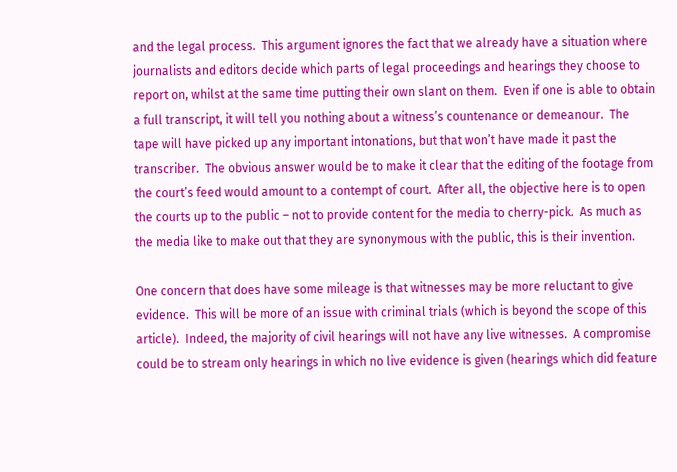and the legal process.  This argument ignores the fact that we already have a situation where journalists and editors decide which parts of legal proceedings and hearings they choose to report on, whilst at the same time putting their own slant on them.  Even if one is able to obtain a full transcript, it will tell you nothing about a witness’s countenance or demeanour.  The tape will have picked up any important intonations, but that won’t have made it past the transcriber.  The obvious answer would be to make it clear that the editing of the footage from the court’s feed would amount to a contempt of court.  After all, the objective here is to open the courts up to the public – not to provide content for the media to cherry-pick.  As much as the media like to make out that they are synonymous with the public, this is their invention.

One concern that does have some mileage is that witnesses may be more reluctant to give evidence.  This will be more of an issue with criminal trials (which is beyond the scope of this article).  Indeed, the majority of civil hearings will not have any live witnesses.  A compromise could be to stream only hearings in which no live evidence is given (hearings which did feature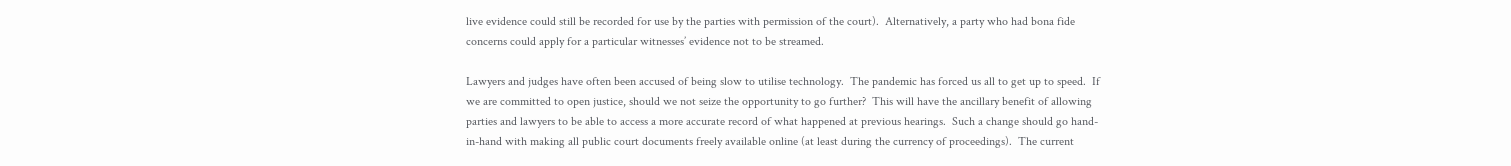live evidence could still be recorded for use by the parties with permission of the court).  Alternatively, a party who had bona fide concerns could apply for a particular witnesses’ evidence not to be streamed.

Lawyers and judges have often been accused of being slow to utilise technology.  The pandemic has forced us all to get up to speed.  If we are committed to open justice, should we not seize the opportunity to go further?  This will have the ancillary benefit of allowing parties and lawyers to be able to access a more accurate record of what happened at previous hearings.  Such a change should go hand-in-hand with making all public court documents freely available online (at least during the currency of proceedings).  The current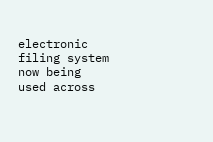electronic filing system now being used across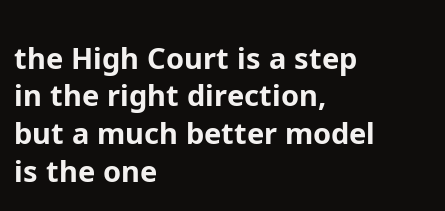the High Court is a step in the right direction, but a much better model is the one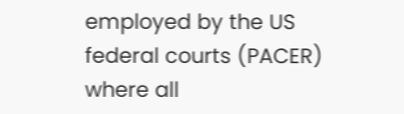employed by the US federal courts (PACER) where all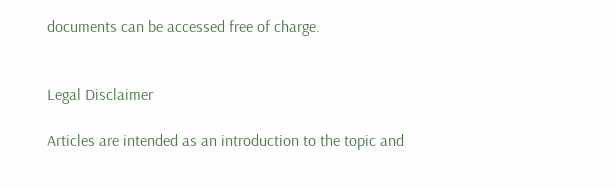documents can be accessed free of charge.


Legal Disclaimer

Articles are intended as an introduction to the topic and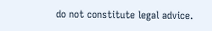do not constitute legal advice.